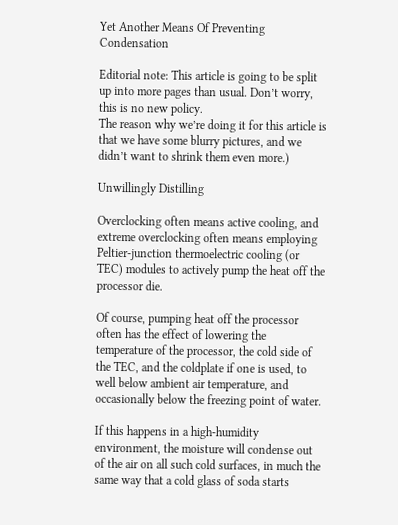Yet Another Means Of Preventing Condensation

Editorial note: This article is going to be split up into more pages than usual. Don’t worry, this is no new policy.
The reason why we’re doing it for this article is that we have some blurry pictures, and we didn’t want to shrink them even more.)

Unwillingly Distilling

Overclocking often means active cooling, and extreme overclocking often means employing Peltier-junction thermoelectric cooling (or TEC) modules to actively pump the heat off the processor die.

Of course, pumping heat off the processor often has the effect of lowering the temperature of the processor, the cold side of the TEC, and the coldplate if one is used, to well below ambient air temperature, and occasionally below the freezing point of water.

If this happens in a high-humidity environment, the moisture will condense out of the air on all such cold surfaces, in much the same way that a cold glass of soda starts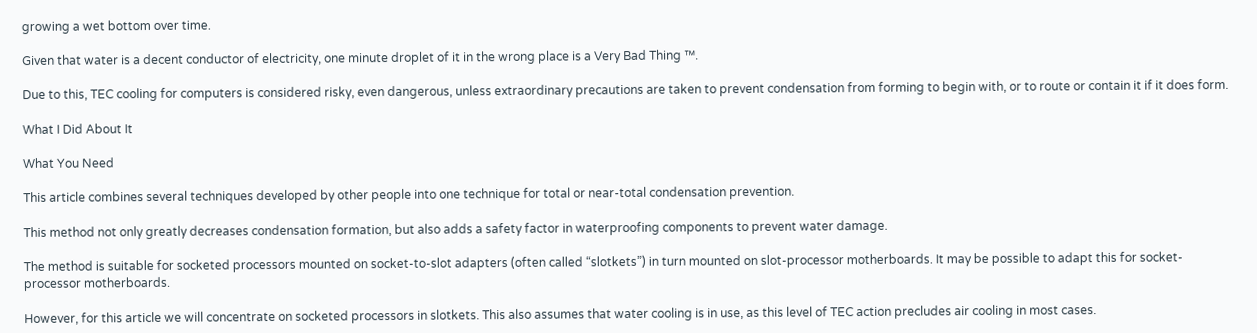growing a wet bottom over time.

Given that water is a decent conductor of electricity, one minute droplet of it in the wrong place is a Very Bad Thing ™.

Due to this, TEC cooling for computers is considered risky, even dangerous, unless extraordinary precautions are taken to prevent condensation from forming to begin with, or to route or contain it if it does form.

What I Did About It

What You Need

This article combines several techniques developed by other people into one technique for total or near-total condensation prevention.

This method not only greatly decreases condensation formation, but also adds a safety factor in waterproofing components to prevent water damage.

The method is suitable for socketed processors mounted on socket-to-slot adapters (often called “slotkets”) in turn mounted on slot-processor motherboards. It may be possible to adapt this for socket-processor motherboards.

However, for this article we will concentrate on socketed processors in slotkets. This also assumes that water cooling is in use, as this level of TEC action precludes air cooling in most cases.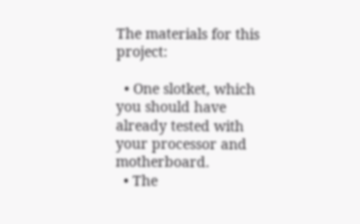The materials for this project:

  • One slotket, which you should have already tested with your processor and motherboard.
  • The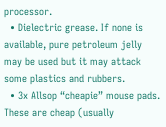processor.
  • Dielectric grease. If none is available, pure petroleum jelly may be used but it may attack some plastics and rubbers.
  • 3x Allsop “cheapie” mouse pads. These are cheap (usually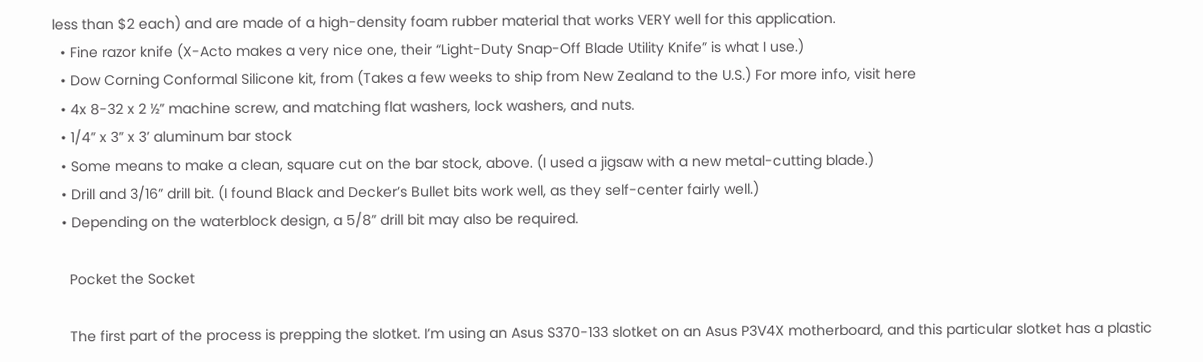less than $2 each) and are made of a high-density foam rubber material that works VERY well for this application.
  • Fine razor knife (X-Acto makes a very nice one, their “Light-Duty Snap-Off Blade Utility Knife” is what I use.)
  • Dow Corning Conformal Silicone kit, from (Takes a few weeks to ship from New Zealand to the U.S.) For more info, visit here
  • 4x 8-32 x 2 ½” machine screw, and matching flat washers, lock washers, and nuts.
  • 1/4” x 3” x 3’ aluminum bar stock
  • Some means to make a clean, square cut on the bar stock, above. (I used a jigsaw with a new metal-cutting blade.)
  • Drill and 3/16” drill bit. (I found Black and Decker’s Bullet bits work well, as they self-center fairly well.)
  • Depending on the waterblock design, a 5/8” drill bit may also be required.

    Pocket the Socket

    The first part of the process is prepping the slotket. I’m using an Asus S370-133 slotket on an Asus P3V4X motherboard, and this particular slotket has a plastic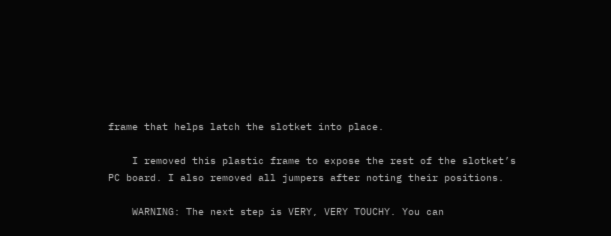frame that helps latch the slotket into place.

    I removed this plastic frame to expose the rest of the slotket’s PC board. I also removed all jumpers after noting their positions.

    WARNING: The next step is VERY, VERY TOUCHY. You can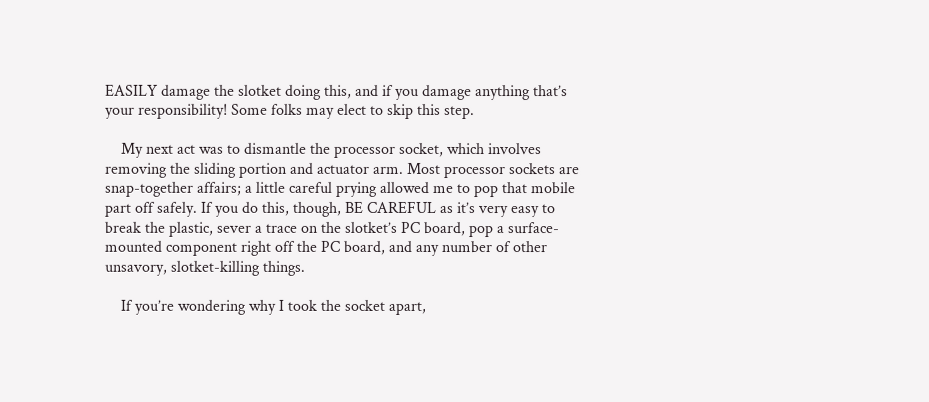EASILY damage the slotket doing this, and if you damage anything that’s your responsibility! Some folks may elect to skip this step.

    My next act was to dismantle the processor socket, which involves removing the sliding portion and actuator arm. Most processor sockets are snap-together affairs; a little careful prying allowed me to pop that mobile part off safely. If you do this, though, BE CAREFUL as it’s very easy to break the plastic, sever a trace on the slotket’s PC board, pop a surface-mounted component right off the PC board, and any number of other unsavory, slotket-killing things.

    If you’re wondering why I took the socket apart,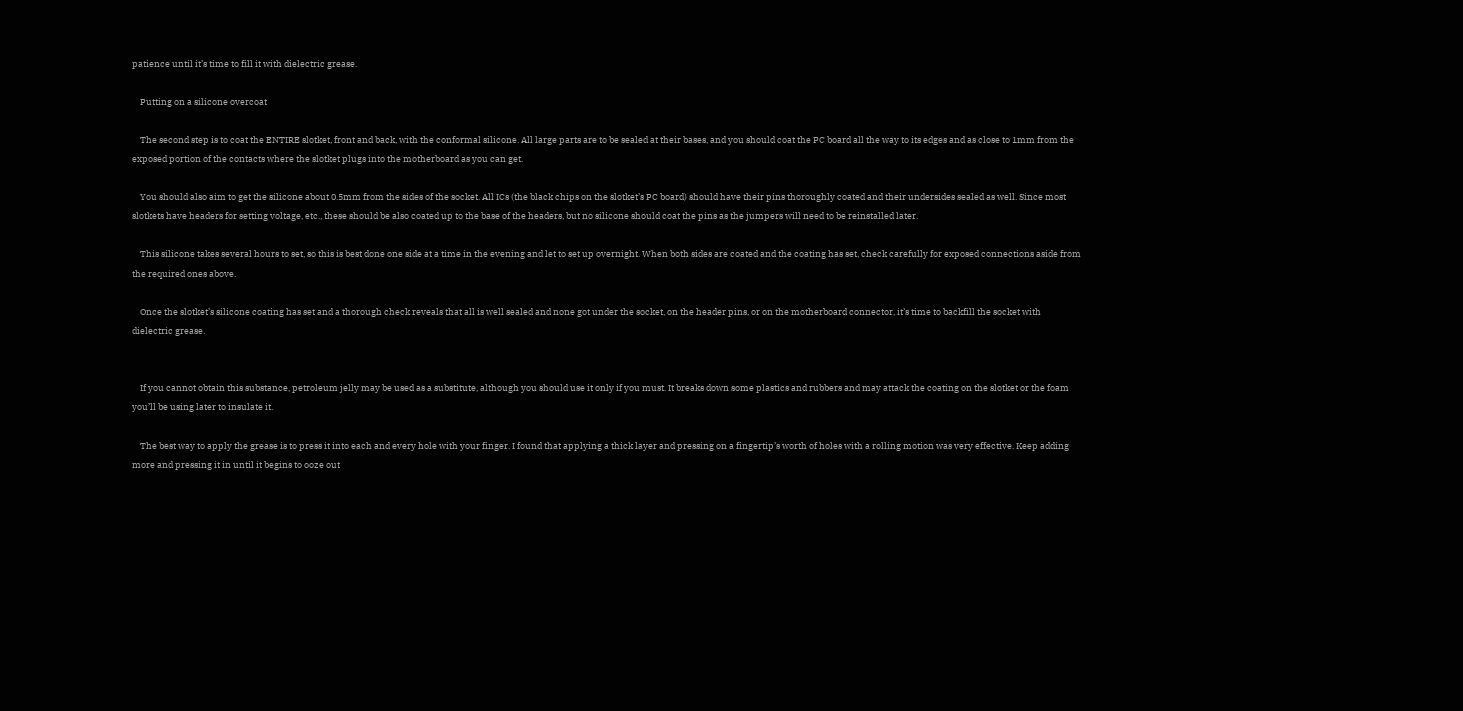patience until it’s time to fill it with dielectric grease.

    Putting on a silicone overcoat

    The second step is to coat the ENTIRE slotket, front and back, with the conformal silicone. All large parts are to be sealed at their bases, and you should coat the PC board all the way to its edges and as close to 1mm from the exposed portion of the contacts where the slotket plugs into the motherboard as you can get.

    You should also aim to get the silicone about 0.5mm from the sides of the socket. All ICs (the black chips on the slotket’s PC board) should have their pins thoroughly coated and their undersides sealed as well. Since most slotkets have headers for setting voltage, etc., these should be also coated up to the base of the headers, but no silicone should coat the pins as the jumpers will need to be reinstalled later.

    This silicone takes several hours to set, so this is best done one side at a time in the evening and let to set up overnight. When both sides are coated and the coating has set, check carefully for exposed connections aside from the required ones above.

    Once the slotket’s silicone coating has set and a thorough check reveals that all is well sealed and none got under the socket, on the header pins, or on the motherboard connector, it’s time to backfill the socket with dielectric grease.


    If you cannot obtain this substance, petroleum jelly may be used as a substitute, although you should use it only if you must. It breaks down some plastics and rubbers and may attack the coating on the slotket or the foam you’ll be using later to insulate it.

    The best way to apply the grease is to press it into each and every hole with your finger. I found that applying a thick layer and pressing on a fingertip’s worth of holes with a rolling motion was very effective. Keep adding more and pressing it in until it begins to ooze out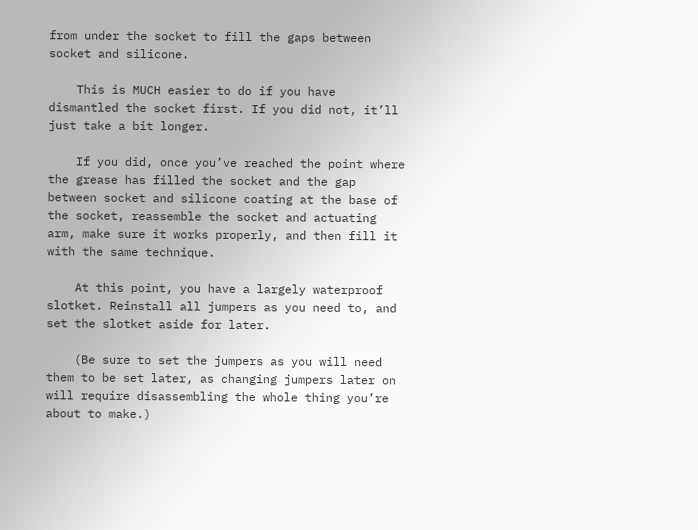from under the socket to fill the gaps between socket and silicone.

    This is MUCH easier to do if you have dismantled the socket first. If you did not, it’ll just take a bit longer.

    If you did, once you’ve reached the point where the grease has filled the socket and the gap between socket and silicone coating at the base of the socket, reassemble the socket and actuating arm, make sure it works properly, and then fill it with the same technique.

    At this point, you have a largely waterproof slotket. Reinstall all jumpers as you need to, and set the slotket aside for later.

    (Be sure to set the jumpers as you will need them to be set later, as changing jumpers later on will require disassembling the whole thing you’re about to make.)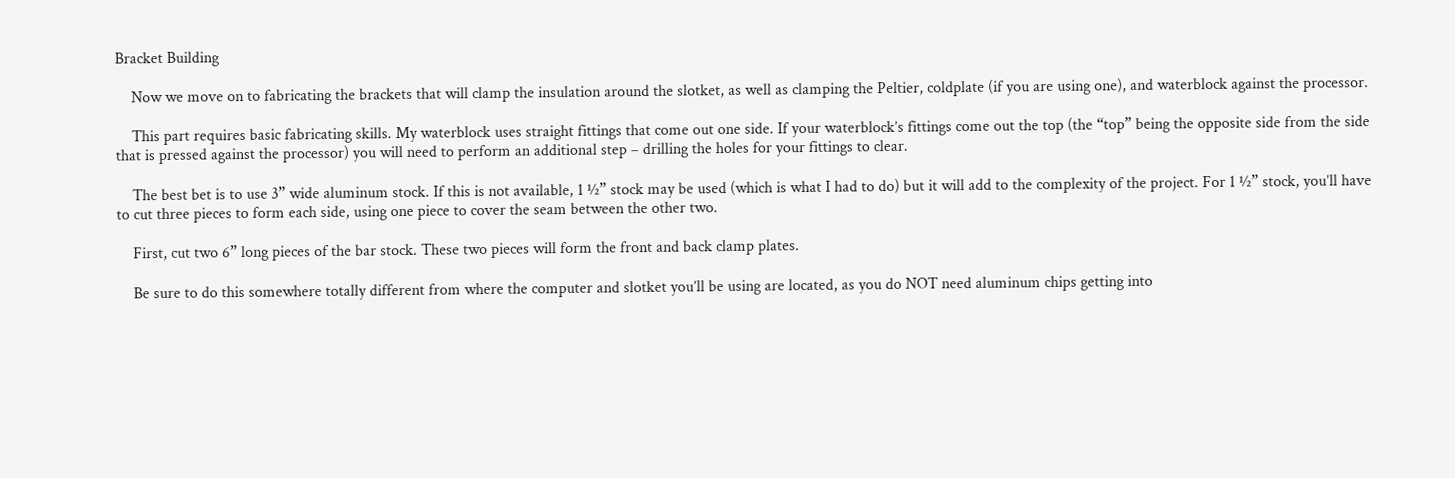Bracket Building

    Now we move on to fabricating the brackets that will clamp the insulation around the slotket, as well as clamping the Peltier, coldplate (if you are using one), and waterblock against the processor.

    This part requires basic fabricating skills. My waterblock uses straight fittings that come out one side. If your waterblock’s fittings come out the top (the “top” being the opposite side from the side that is pressed against the processor) you will need to perform an additional step – drilling the holes for your fittings to clear.

    The best bet is to use 3” wide aluminum stock. If this is not available, 1 ½” stock may be used (which is what I had to do) but it will add to the complexity of the project. For 1 ½” stock, you’ll have to cut three pieces to form each side, using one piece to cover the seam between the other two.

    First, cut two 6” long pieces of the bar stock. These two pieces will form the front and back clamp plates.

    Be sure to do this somewhere totally different from where the computer and slotket you’ll be using are located, as you do NOT need aluminum chips getting into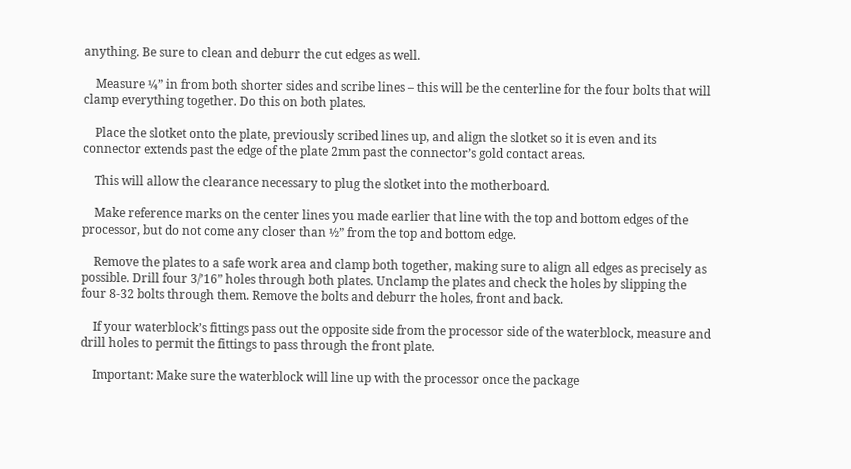anything. Be sure to clean and deburr the cut edges as well.

    Measure ¼” in from both shorter sides and scribe lines – this will be the centerline for the four bolts that will clamp everything together. Do this on both plates.

    Place the slotket onto the plate, previously scribed lines up, and align the slotket so it is even and its connector extends past the edge of the plate 2mm past the connector’s gold contact areas.

    This will allow the clearance necessary to plug the slotket into the motherboard.

    Make reference marks on the center lines you made earlier that line with the top and bottom edges of the processor, but do not come any closer than ½” from the top and bottom edge.

    Remove the plates to a safe work area and clamp both together, making sure to align all edges as precisely as possible. Drill four 3/’16” holes through both plates. Unclamp the plates and check the holes by slipping the four 8-32 bolts through them. Remove the bolts and deburr the holes, front and back.

    If your waterblock’s fittings pass out the opposite side from the processor side of the waterblock, measure and drill holes to permit the fittings to pass through the front plate.

    Important: Make sure the waterblock will line up with the processor once the package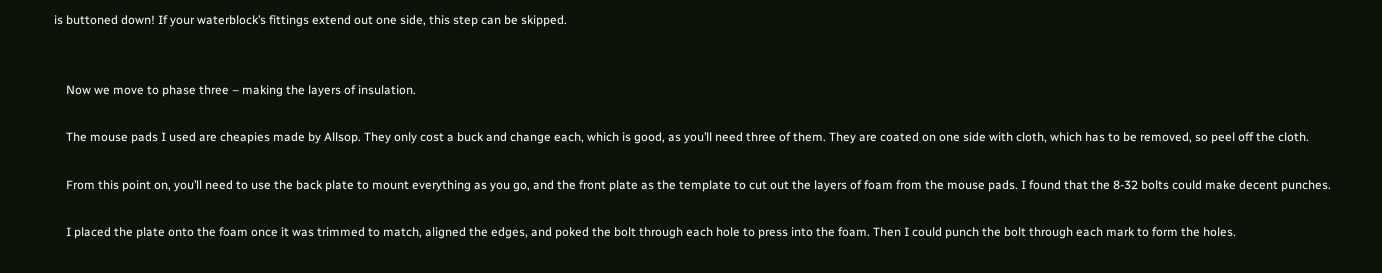is buttoned down! If your waterblock’s fittings extend out one side, this step can be skipped.


    Now we move to phase three – making the layers of insulation.

    The mouse pads I used are cheapies made by Allsop. They only cost a buck and change each, which is good, as you’ll need three of them. They are coated on one side with cloth, which has to be removed, so peel off the cloth.

    From this point on, you’ll need to use the back plate to mount everything as you go, and the front plate as the template to cut out the layers of foam from the mouse pads. I found that the 8-32 bolts could make decent punches.

    I placed the plate onto the foam once it was trimmed to match, aligned the edges, and poked the bolt through each hole to press into the foam. Then I could punch the bolt through each mark to form the holes.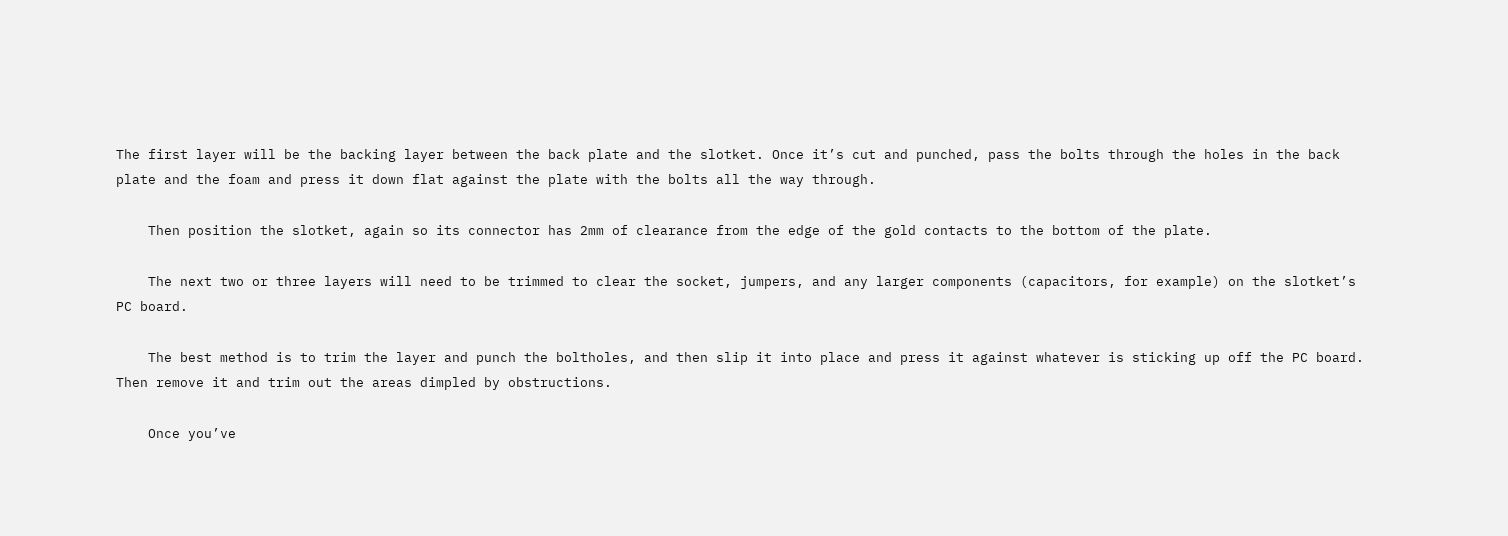The first layer will be the backing layer between the back plate and the slotket. Once it’s cut and punched, pass the bolts through the holes in the back plate and the foam and press it down flat against the plate with the bolts all the way through.

    Then position the slotket, again so its connector has 2mm of clearance from the edge of the gold contacts to the bottom of the plate.

    The next two or three layers will need to be trimmed to clear the socket, jumpers, and any larger components (capacitors, for example) on the slotket’s PC board.

    The best method is to trim the layer and punch the boltholes, and then slip it into place and press it against whatever is sticking up off the PC board. Then remove it and trim out the areas dimpled by obstructions.

    Once you’ve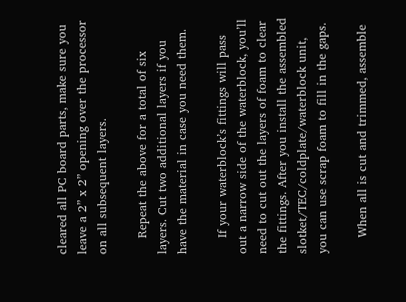cleared all PC board parts, make sure you leave a 2” x 2” opening over the processor on all subsequent layers.

    Repeat the above for a total of six layers. Cut two additional layers if you have the material in case you need them.

    If your waterblock’s fittings will pass out a narrow side of the waterblock, you’ll need to cut out the layers of foam to clear the fittings. After you install the assembled slotket/TEC/coldplate/waterblock unit, you can use scrap foam to fill in the gaps.

    When all is cut and trimmed, assemble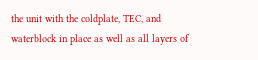the unit with the coldplate, TEC, and waterblock in place as well as all layers of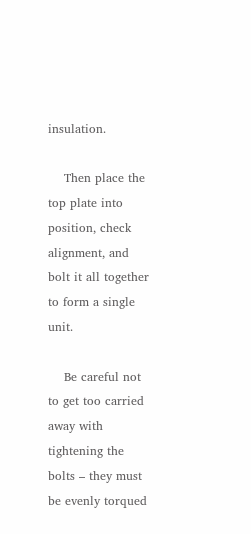insulation.

    Then place the top plate into position, check alignment, and bolt it all together to form a single unit.

    Be careful not to get too carried away with tightening the bolts – they must be evenly torqued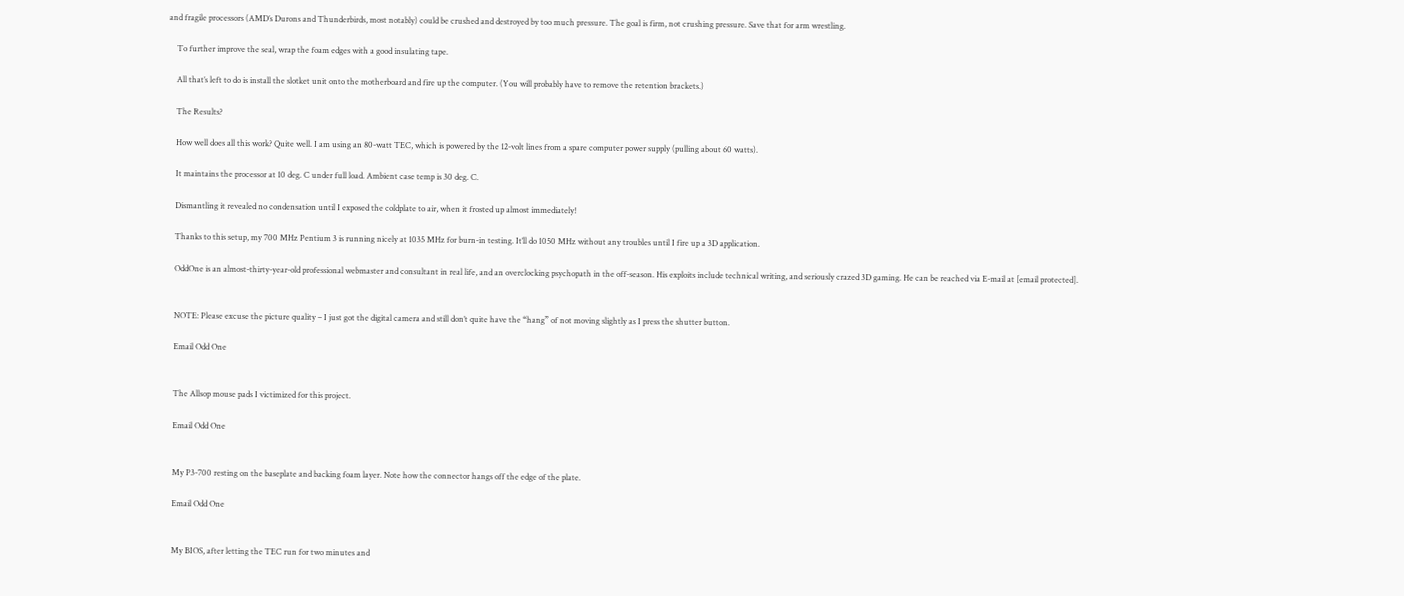and fragile processors (AMD’s Durons and Thunderbirds, most notably) could be crushed and destroyed by too much pressure. The goal is firm, not crushing pressure. Save that for arm wrestling.

    To further improve the seal, wrap the foam edges with a good insulating tape.

    All that’s left to do is install the slotket unit onto the motherboard and fire up the computer. (You will probably have to remove the retention brackets.)

    The Results?

    How well does all this work? Quite well. I am using an 80-watt TEC, which is powered by the 12-volt lines from a spare computer power supply (pulling about 60 watts).

    It maintains the processor at 10 deg. C under full load. Ambient case temp is 30 deg. C.

    Dismantling it revealed no condensation until I exposed the coldplate to air, when it frosted up almost immediately!

    Thanks to this setup, my 700 MHz Pentium 3 is running nicely at 1035 MHz for burn-in testing. It’ll do 1050 MHz without any troubles until I fire up a 3D application.

    OddOne is an almost-thirty-year-old professional webmaster and consultant in real life, and an overclocking psychopath in the off-season. His exploits include technical writing, and seriously crazed 3D gaming. He can be reached via E-mail at [email protected].


    NOTE: Please excuse the picture quality – I just got the digital camera and still don’t quite have the “hang” of not moving slightly as I press the shutter button.

    Email Odd One


    The Allsop mouse pads I victimized for this project.

    Email Odd One


    My P3-700 resting on the baseplate and backing foam layer. Note how the connector hangs off the edge of the plate.

    Email Odd One


    My BIOS, after letting the TEC run for two minutes and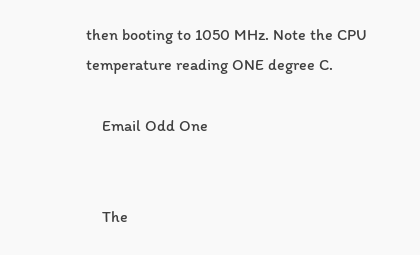then booting to 1050 MHz. Note the CPU temperature reading ONE degree C.

    Email Odd One


    The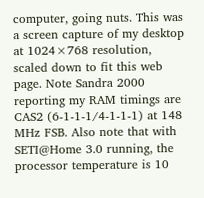computer, going nuts. This was a screen capture of my desktop at 1024×768 resolution, scaled down to fit this web page. Note Sandra 2000 reporting my RAM timings are CAS2 (6-1-1-1/4-1-1-1) at 148 MHz FSB. Also note that with SETI@Home 3.0 running, the processor temperature is 10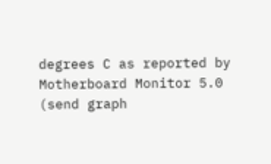degrees C as reported by Motherboard Monitor 5.0 (send graph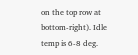on the top row at bottom-right). Idle temp is 6-8 deg.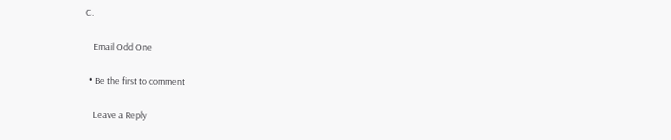C.

    Email Odd One

  • Be the first to comment

    Leave a Reply